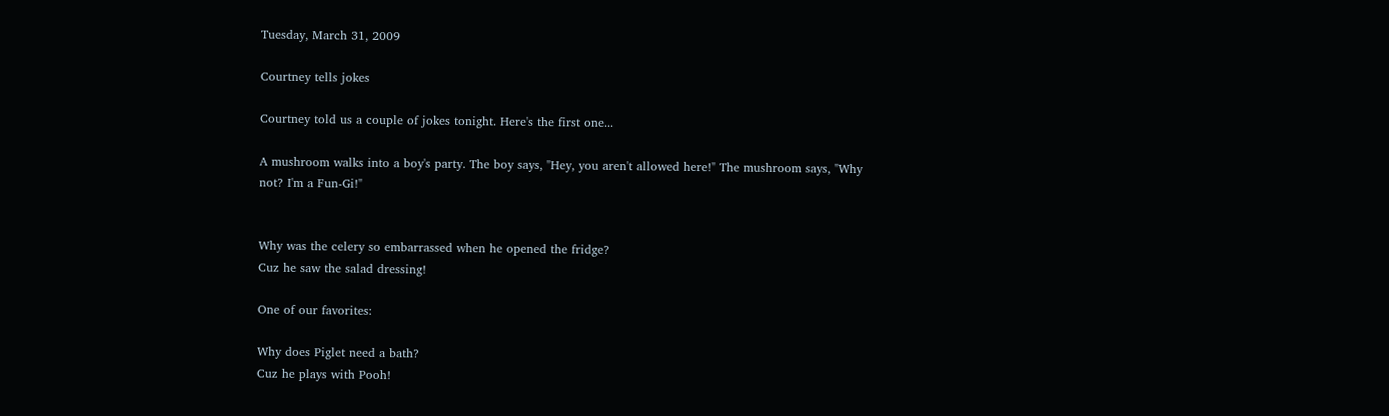Tuesday, March 31, 2009

Courtney tells jokes

Courtney told us a couple of jokes tonight. Here's the first one...

A mushroom walks into a boy's party. The boy says, "Hey, you aren't allowed here!" The mushroom says, "Why not? I'm a Fun-Gi!"


Why was the celery so embarrassed when he opened the fridge?
Cuz he saw the salad dressing!

One of our favorites:

Why does Piglet need a bath?
Cuz he plays with Pooh!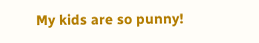My kids are so punny!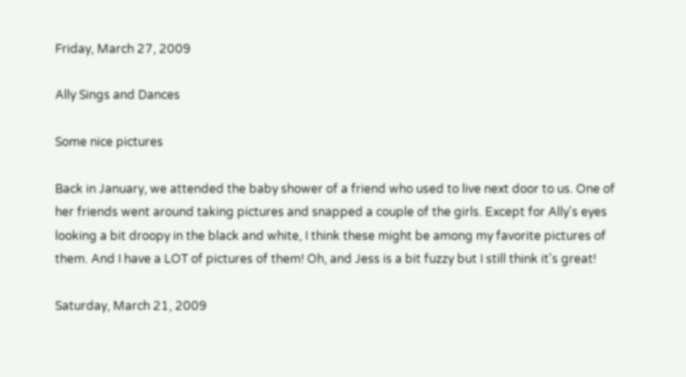Friday, March 27, 2009

Ally Sings and Dances

Some nice pictures

Back in January, we attended the baby shower of a friend who used to live next door to us. One of her friends went around taking pictures and snapped a couple of the girls. Except for Ally's eyes looking a bit droopy in the black and white, I think these might be among my favorite pictures of them. And I have a LOT of pictures of them! Oh, and Jess is a bit fuzzy but I still think it's great!

Saturday, March 21, 2009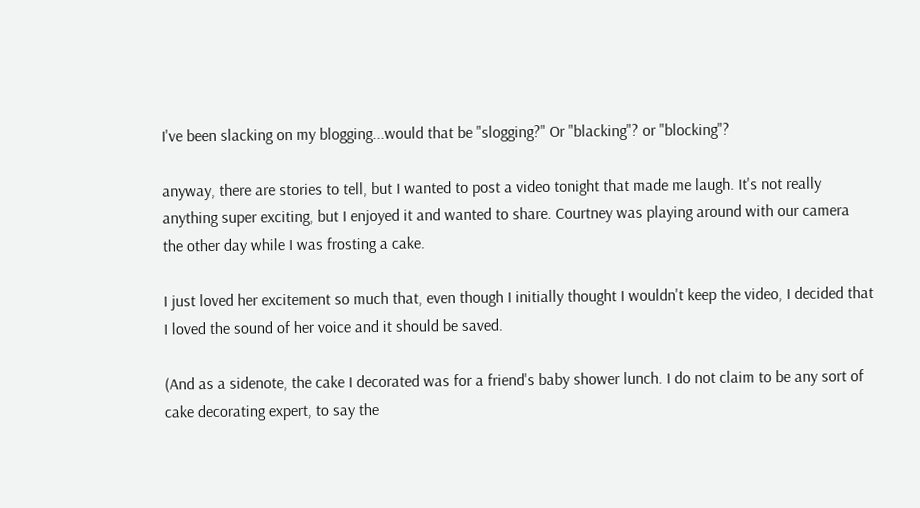I've been slacking on my blogging...would that be "slogging?" Or "blacking"? or "blocking"?

anyway, there are stories to tell, but I wanted to post a video tonight that made me laugh. It's not really anything super exciting, but I enjoyed it and wanted to share. Courtney was playing around with our camera the other day while I was frosting a cake.

I just loved her excitement so much that, even though I initially thought I wouldn't keep the video, I decided that I loved the sound of her voice and it should be saved.

(And as a sidenote, the cake I decorated was for a friend's baby shower lunch. I do not claim to be any sort of cake decorating expert, to say the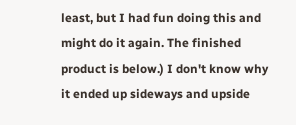least, but I had fun doing this and might do it again. The finished product is below.) I don't know why it ended up sideways and upside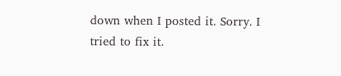down when I posted it. Sorry. I tried to fix it.